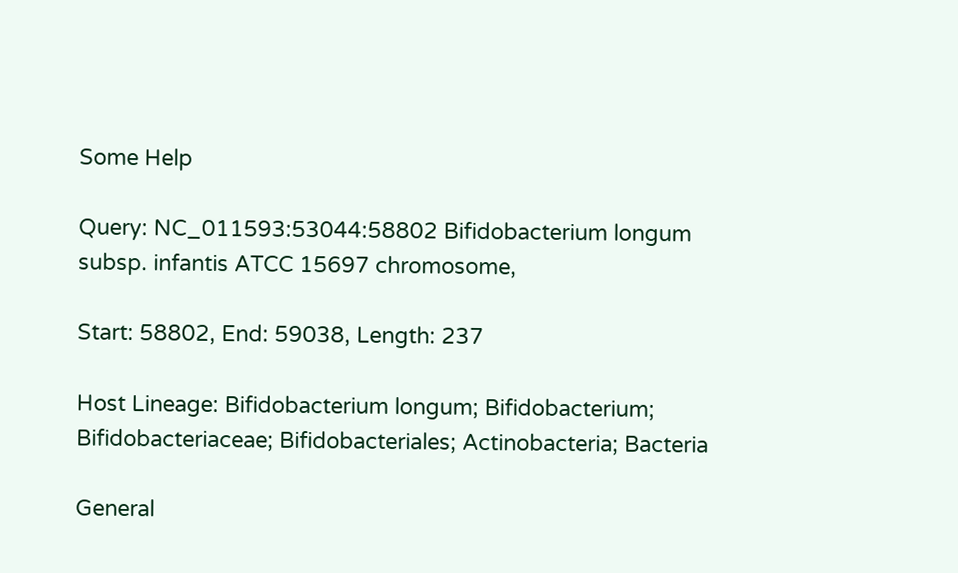Some Help

Query: NC_011593:53044:58802 Bifidobacterium longum subsp. infantis ATCC 15697 chromosome,

Start: 58802, End: 59038, Length: 237

Host Lineage: Bifidobacterium longum; Bifidobacterium; Bifidobacteriaceae; Bifidobacteriales; Actinobacteria; Bacteria

General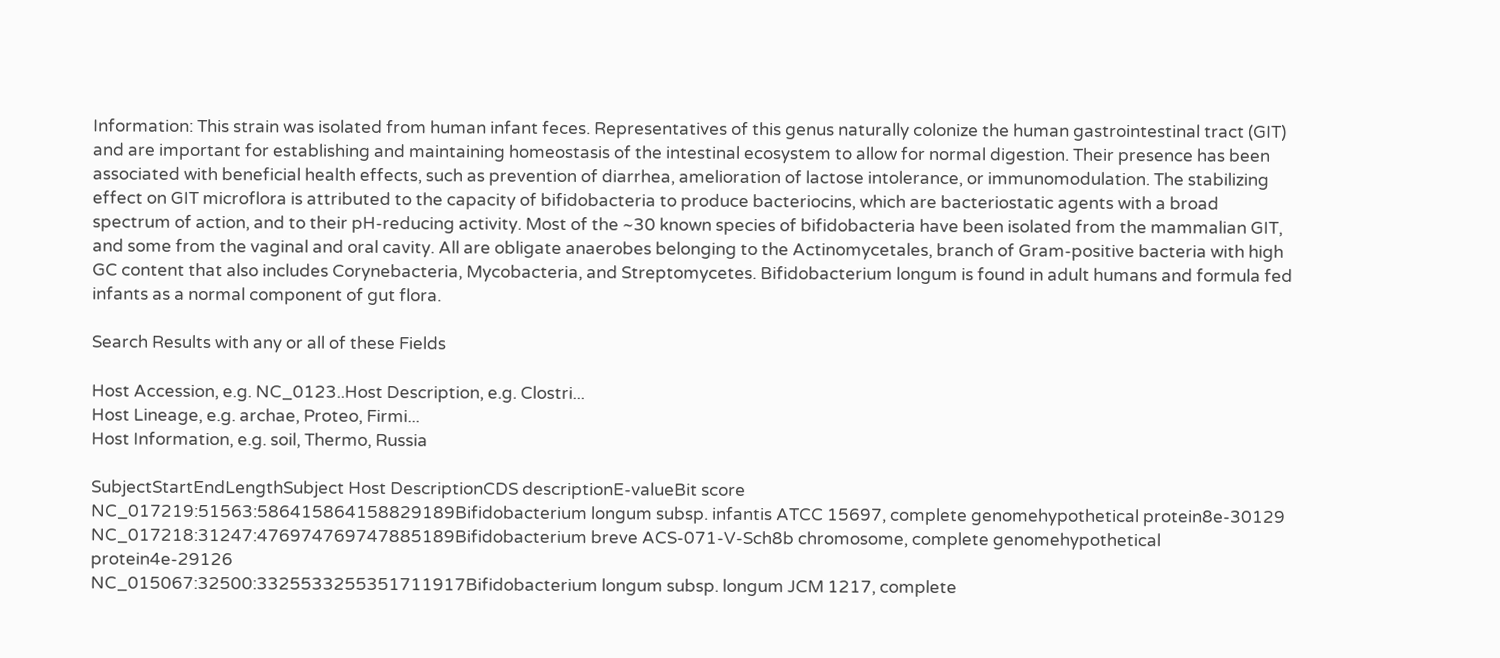Information: This strain was isolated from human infant feces. Representatives of this genus naturally colonize the human gastrointestinal tract (GIT) and are important for establishing and maintaining homeostasis of the intestinal ecosystem to allow for normal digestion. Their presence has been associated with beneficial health effects, such as prevention of diarrhea, amelioration of lactose intolerance, or immunomodulation. The stabilizing effect on GIT microflora is attributed to the capacity of bifidobacteria to produce bacteriocins, which are bacteriostatic agents with a broad spectrum of action, and to their pH-reducing activity. Most of the ~30 known species of bifidobacteria have been isolated from the mammalian GIT, and some from the vaginal and oral cavity. All are obligate anaerobes belonging to the Actinomycetales, branch of Gram-positive bacteria with high GC content that also includes Corynebacteria, Mycobacteria, and Streptomycetes. Bifidobacterium longum is found in adult humans and formula fed infants as a normal component of gut flora.

Search Results with any or all of these Fields

Host Accession, e.g. NC_0123..Host Description, e.g. Clostri...
Host Lineage, e.g. archae, Proteo, Firmi...
Host Information, e.g. soil, Thermo, Russia

SubjectStartEndLengthSubject Host DescriptionCDS descriptionE-valueBit score
NC_017219:51563:586415864158829189Bifidobacterium longum subsp. infantis ATCC 15697, complete genomehypothetical protein8e-30129
NC_017218:31247:476974769747885189Bifidobacterium breve ACS-071-V-Sch8b chromosome, complete genomehypothetical protein4e-29126
NC_015067:32500:3325533255351711917Bifidobacterium longum subsp. longum JCM 1217, complete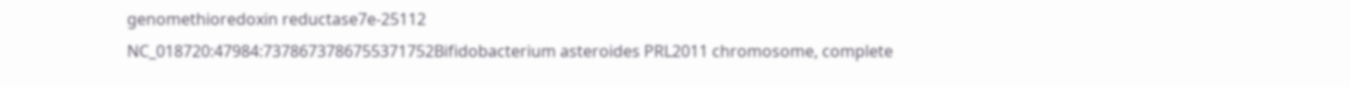genomethioredoxin reductase7e-25112
NC_018720:47984:7378673786755371752Bifidobacterium asteroides PRL2011 chromosome, complete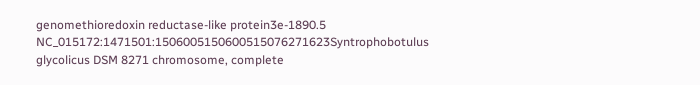genomethioredoxin reductase-like protein3e-1890.5
NC_015172:1471501:1506005150600515076271623Syntrophobotulus glycolicus DSM 8271 chromosome, complete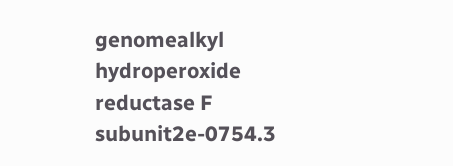genomealkyl hydroperoxide reductase F subunit2e-0754.3